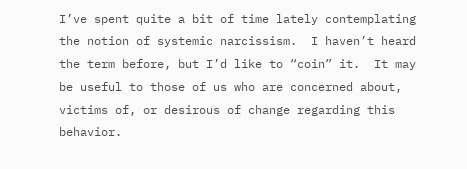I’ve spent quite a bit of time lately contemplating the notion of systemic narcissism.  I haven’t heard the term before, but I’d like to “coin” it.  It may be useful to those of us who are concerned about, victims of, or desirous of change regarding this behavior.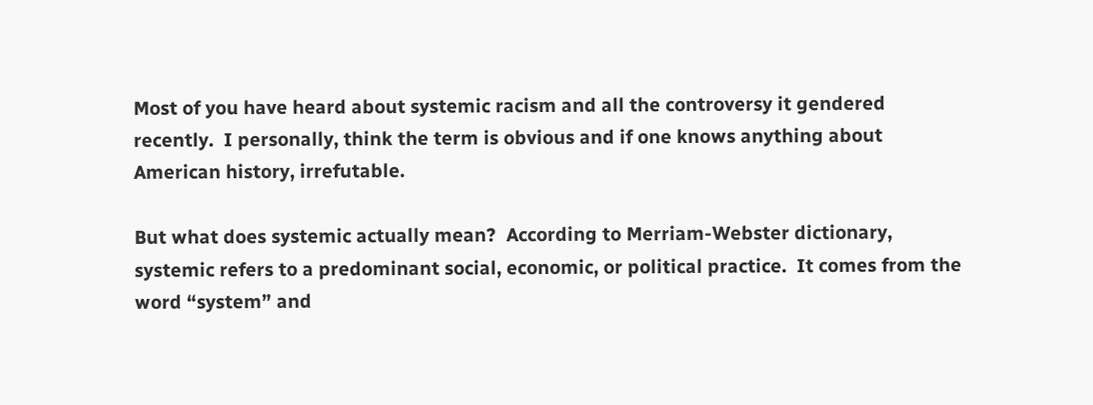Most of you have heard about systemic racism and all the controversy it gendered recently.  I personally, think the term is obvious and if one knows anything about American history, irrefutable.

But what does systemic actually mean?  According to Merriam-Webster dictionary, systemic refers to a predominant social, economic, or political practice.  It comes from the word “system” and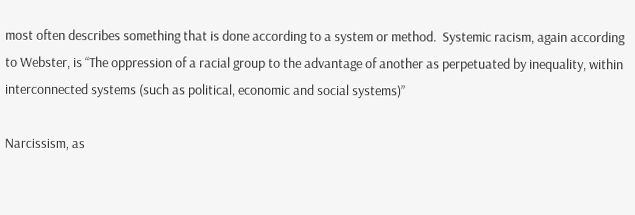most often describes something that is done according to a system or method.  Systemic racism, again according to Webster, is “The oppression of a racial group to the advantage of another as perpetuated by inequality, within interconnected systems (such as political, economic and social systems)”

Narcissism, as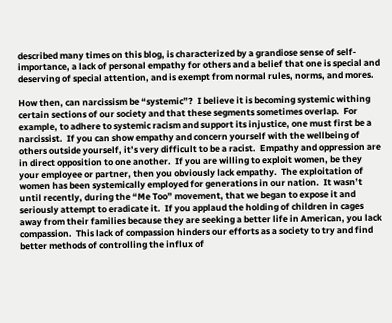described many times on this blog, is characterized by a grandiose sense of self-importance, a lack of personal empathy for others and a belief that one is special and deserving of special attention, and is exempt from normal rules, norms, and mores.

How then, can narcissism be “systemic”?  I believe it is becoming systemic withing certain sections of our society and that these segments sometimes overlap.  For example, to adhere to systemic racism and support its injustice, one must first be a narcissist.  If you can show empathy and concern yourself with the wellbeing of others outside yourself, it’s very difficult to be a racist.  Empathy and oppression are in direct opposition to one another.  If you are willing to exploit women, be they your employee or partner, then you obviously lack empathy.  The exploitation of women has been systemically employed for generations in our nation.  It wasn’t until recently, during the “Me Too” movement, that we began to expose it and seriously attempt to eradicate it.  If you applaud the holding of children in cages away from their families because they are seeking a better life in American, you lack compassion.  This lack of compassion hinders our efforts as a society to try and find better methods of controlling the influx of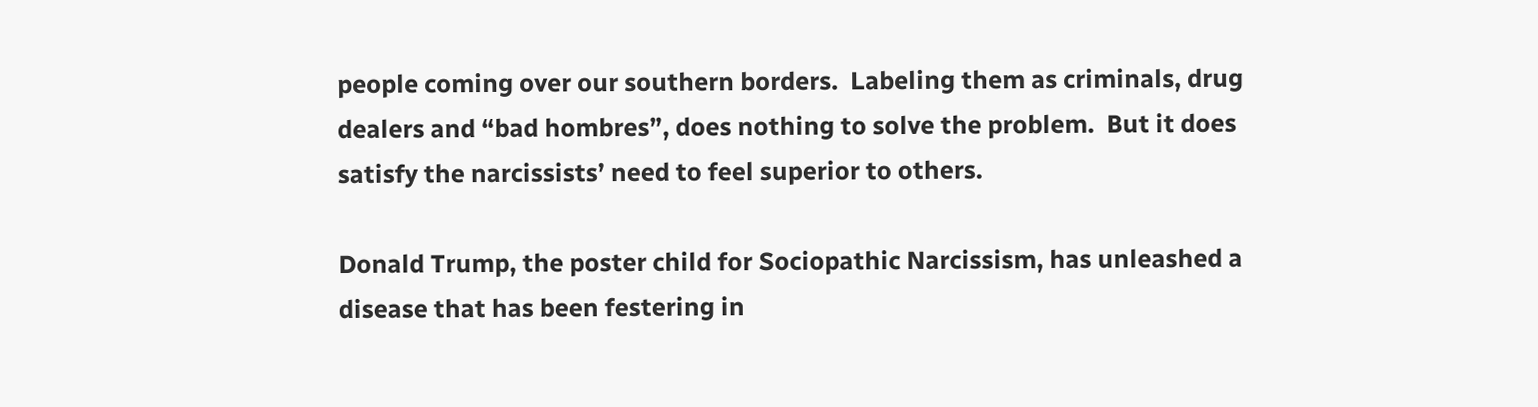people coming over our southern borders.  Labeling them as criminals, drug dealers and “bad hombres”, does nothing to solve the problem.  But it does satisfy the narcissists’ need to feel superior to others.

Donald Trump, the poster child for Sociopathic Narcissism, has unleashed a disease that has been festering in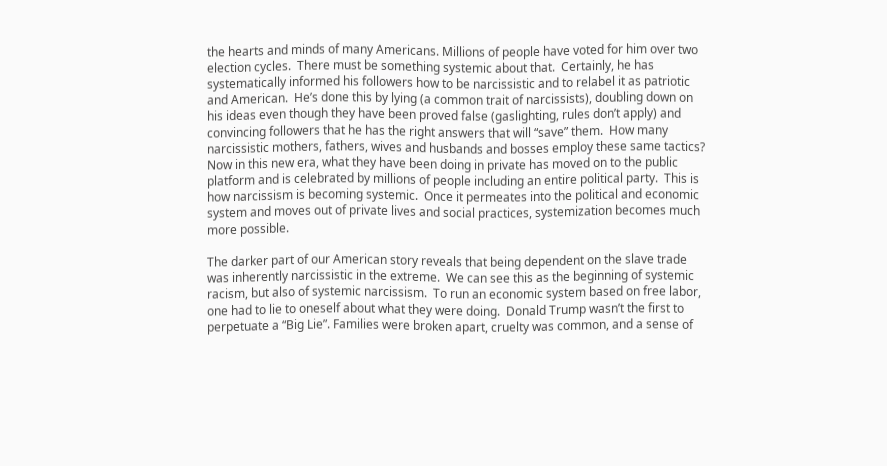the hearts and minds of many Americans. Millions of people have voted for him over two election cycles.  There must be something systemic about that.  Certainly, he has systematically informed his followers how to be narcissistic and to relabel it as patriotic and American.  He’s done this by lying (a common trait of narcissists), doubling down on his ideas even though they have been proved false (gaslighting, rules don’t apply) and convincing followers that he has the right answers that will “save” them.  How many narcissistic mothers, fathers, wives and husbands and bosses employ these same tactics? Now in this new era, what they have been doing in private has moved on to the public platform and is celebrated by millions of people including an entire political party.  This is how narcissism is becoming systemic.  Once it permeates into the political and economic system and moves out of private lives and social practices, systemization becomes much more possible.

The darker part of our American story reveals that being dependent on the slave trade was inherently narcissistic in the extreme.  We can see this as the beginning of systemic racism, but also of systemic narcissism.  To run an economic system based on free labor, one had to lie to oneself about what they were doing.  Donald Trump wasn’t the first to perpetuate a “Big Lie”. Families were broken apart, cruelty was common, and a sense of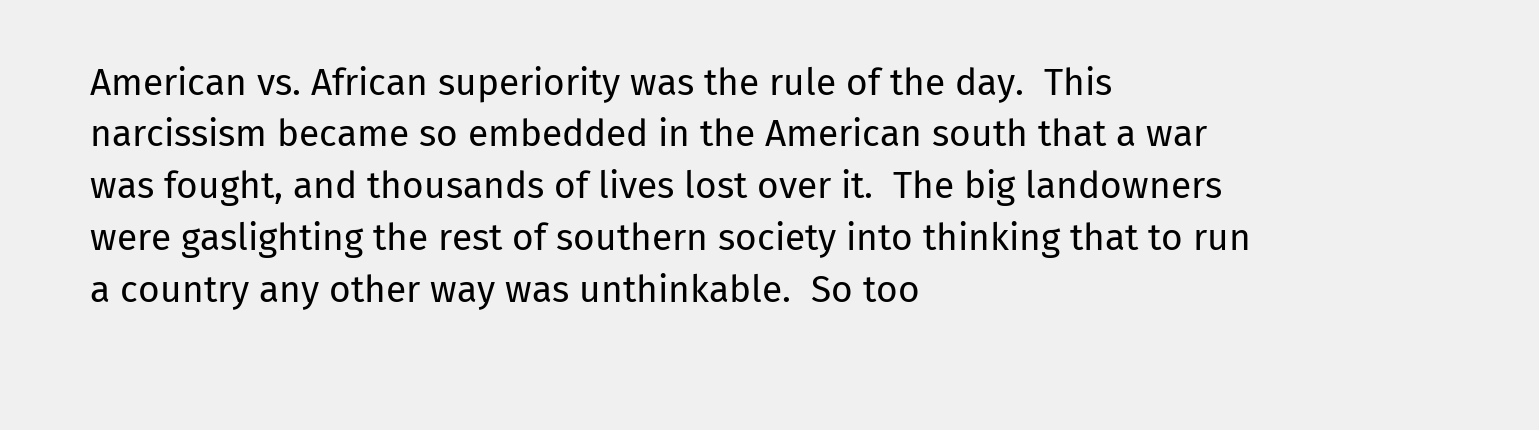American vs. African superiority was the rule of the day.  This narcissism became so embedded in the American south that a war was fought, and thousands of lives lost over it.  The big landowners were gaslighting the rest of southern society into thinking that to run a country any other way was unthinkable.  So too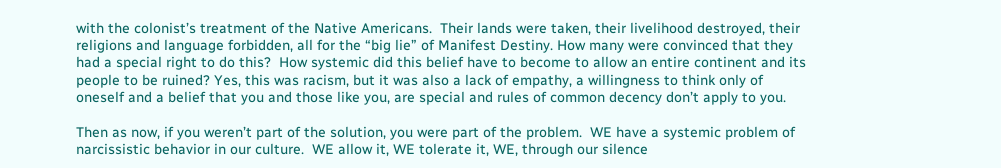with the colonist’s treatment of the Native Americans.  Their lands were taken, their livelihood destroyed, their religions and language forbidden, all for the “big lie” of Manifest Destiny. How many were convinced that they had a special right to do this?  How systemic did this belief have to become to allow an entire continent and its people to be ruined? Yes, this was racism, but it was also a lack of empathy, a willingness to think only of oneself and a belief that you and those like you, are special and rules of common decency don’t apply to you.

Then as now, if you weren’t part of the solution, you were part of the problem.  WE have a systemic problem of narcissistic behavior in our culture.  WE allow it, WE tolerate it, WE, through our silence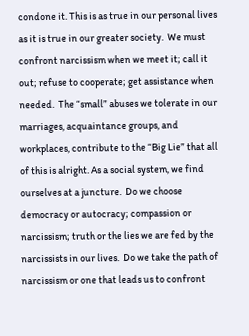condone it. This is as true in our personal lives as it is true in our greater society.  We must confront narcissism when we meet it; call it out; refuse to cooperate; get assistance when needed.  The “small” abuses we tolerate in our marriages, acquaintance groups, and workplaces, contribute to the “Big Lie” that all of this is alright. As a social system, we find ourselves at a juncture.  Do we choose democracy or autocracy; compassion or narcissism; truth or the lies we are fed by the narcissists in our lives.  Do we take the path of narcissism or one that leads us to confront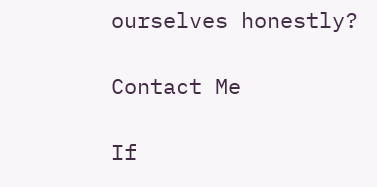ourselves honestly?

Contact Me

If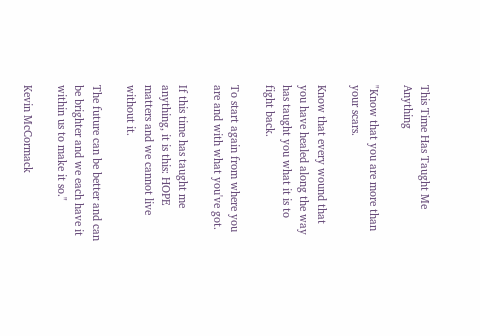This Time Has Taught Me Anything

"Know that you are more than your scars.

Know that every wound that you have healed along the way has taught you what it is to fight back.

To start again from where you are and with what you've got.

If this time has taught me anything, it is this: HOPE matters and we cannot live without it.

The future can be better and can be brighter and we each have it within us to make it so."

Kevin McCormack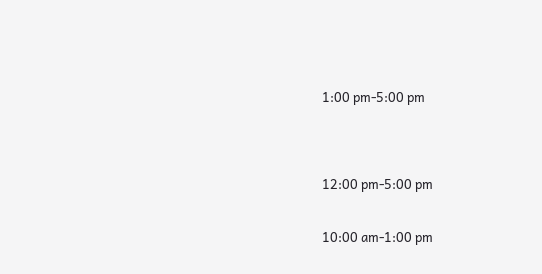1:00 pm-5:00 pm




12:00 pm-5:00 pm


10:00 am-1:00 pm